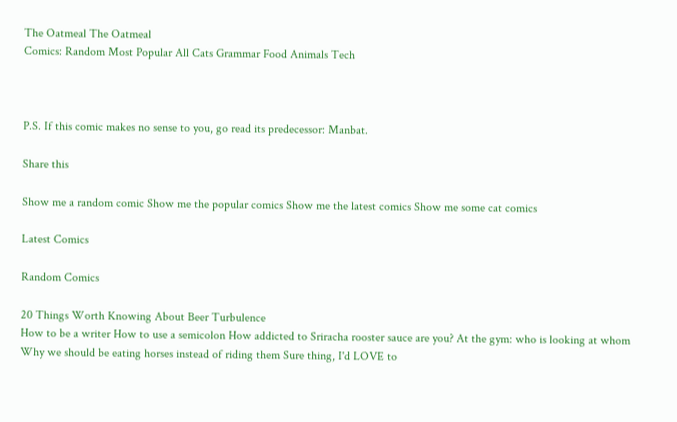The Oatmeal The Oatmeal
Comics: Random Most Popular All Cats Grammar Food Animals Tech



P.S. If this comic makes no sense to you, go read its predecessor: Manbat.

Share this

Show me a random comic Show me the popular comics Show me the latest comics Show me some cat comics

Latest Comics

Random Comics

20 Things Worth Knowing About Beer Turbulence
How to be a writer How to use a semicolon How addicted to Sriracha rooster sauce are you? At the gym: who is looking at whom
Why we should be eating horses instead of riding them Sure thing, I'd LOVE to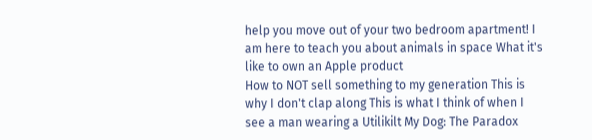help you move out of your two bedroom apartment! I am here to teach you about animals in space What it's like to own an Apple product
How to NOT sell something to my generation This is why I don't clap along This is what I think of when I see a man wearing a Utilikilt My Dog: The Paradox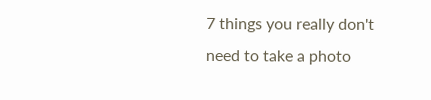7 things you really don't need to take a photo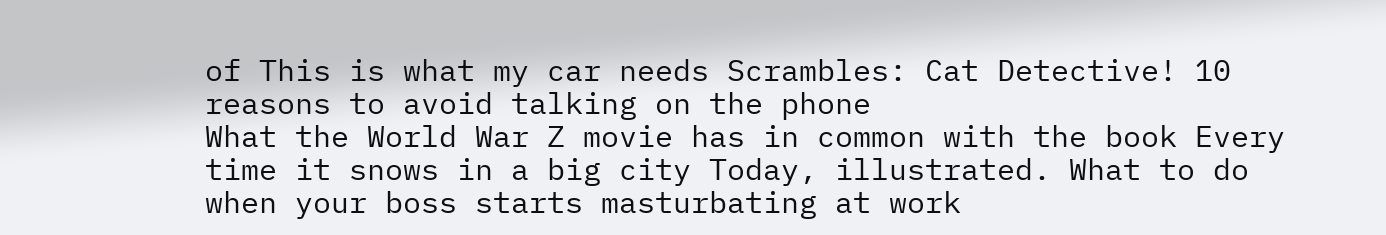of This is what my car needs Scrambles: Cat Detective! 10 reasons to avoid talking on the phone
What the World War Z movie has in common with the book Every time it snows in a big city Today, illustrated. What to do when your boss starts masturbating at work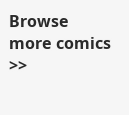Browse more comics >>